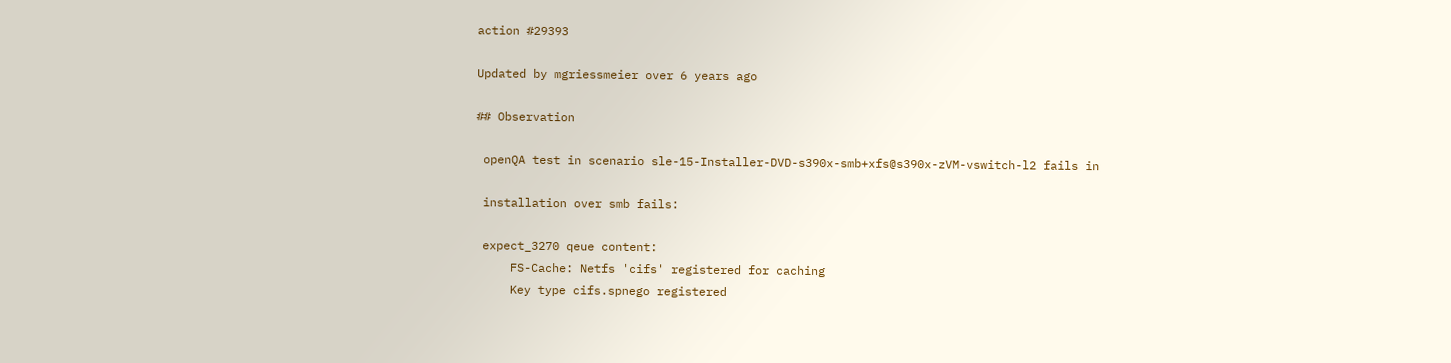action #29393

Updated by mgriessmeier over 6 years ago

## Observation

 openQA test in scenario sle-15-Installer-DVD-s390x-smb+xfs@s390x-zVM-vswitch-l2 fails in

 installation over smb fails:

 expect_3270 qeue content:
     FS-Cache: Netfs 'cifs' registered for caching
     Key type cifs.spnego registered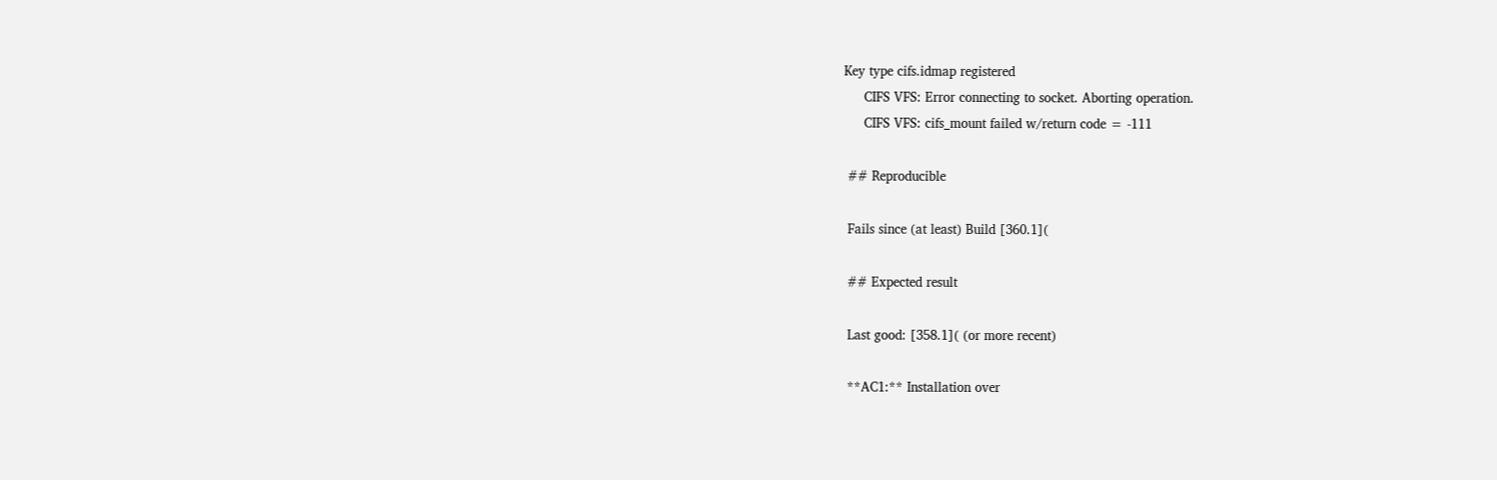Key type cifs.idmap registered
     CIFS VFS: Error connecting to socket. Aborting operation.
     CIFS VFS: cifs_mount failed w/return code = -111

 ## Reproducible

 Fails since (at least) Build [360.1](

 ## Expected result

 Last good: [358.1]( (or more recent)

 **AC1:** Installation over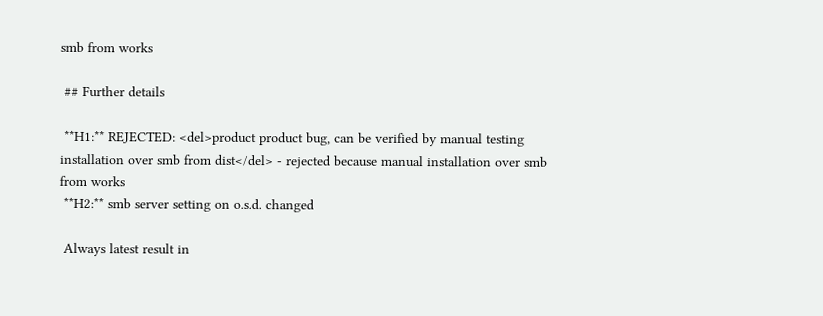smb from works

 ## Further details

 **H1:** REJECTED: <del>product product bug, can be verified by manual testing installation over smb from dist</del> - rejected because manual installation over smb from works
 **H2:** smb server setting on o.s.d. changed

 Always latest result in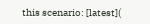this scenario: [latest](